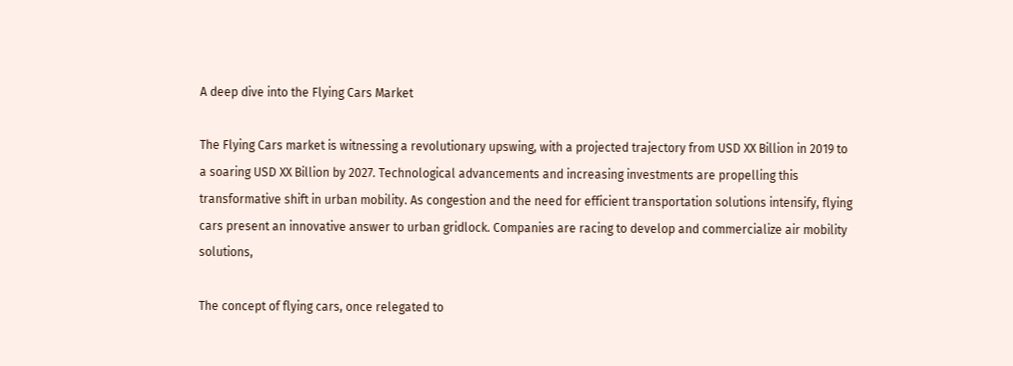A deep dive into the Flying Cars Market

The Flying Cars market is witnessing a revolutionary upswing, with a projected trajectory from USD XX Billion in 2019 to a soaring USD XX Billion by 2027. Technological advancements and increasing investments are propelling this transformative shift in urban mobility. As congestion and the need for efficient transportation solutions intensify, flying cars present an innovative answer to urban gridlock. Companies are racing to develop and commercialize air mobility solutions,

The concept of flying cars, once relegated to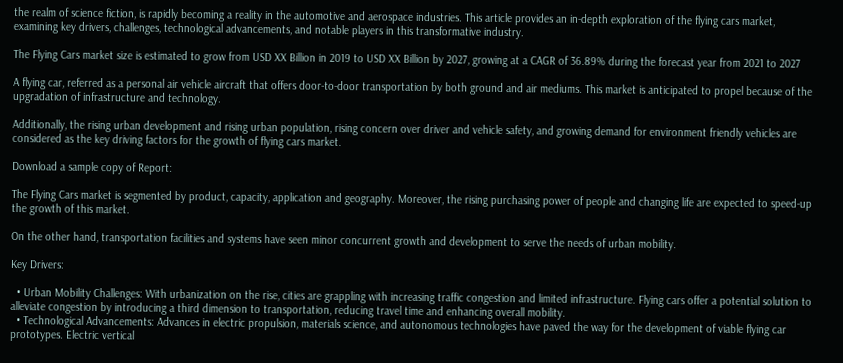the realm of science fiction, is rapidly becoming a reality in the automotive and aerospace industries. This article provides an in-depth exploration of the flying cars market, examining key drivers, challenges, technological advancements, and notable players in this transformative industry.

The Flying Cars market size is estimated to grow from USD XX Billion in 2019 to USD XX Billion by 2027, growing at a CAGR of 36.89% during the forecast year from 2021 to 2027

A flying car, referred as a personal air vehicle aircraft that offers door-to-door transportation by both ground and air mediums. This market is anticipated to propel because of the upgradation of infrastructure and technology.

Additionally, the rising urban development and rising urban population, rising concern over driver and vehicle safety, and growing demand for environment friendly vehicles are considered as the key driving factors for the growth of flying cars market.

Download a sample copy of Report:

The Flying Cars market is segmented by product, capacity, application and geography. Moreover, the rising purchasing power of people and changing life are expected to speed-up the growth of this market.

On the other hand, transportation facilities and systems have seen minor concurrent growth and development to serve the needs of urban mobility.

Key Drivers:

  • Urban Mobility Challenges: With urbanization on the rise, cities are grappling with increasing traffic congestion and limited infrastructure. Flying cars offer a potential solution to alleviate congestion by introducing a third dimension to transportation, reducing travel time and enhancing overall mobility.
  • Technological Advancements: Advances in electric propulsion, materials science, and autonomous technologies have paved the way for the development of viable flying car prototypes. Electric vertical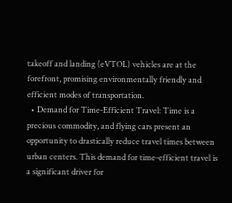takeoff and landing (eVTOL) vehicles are at the forefront, promising environmentally friendly and efficient modes of transportation.
  • Demand for Time-Efficient Travel: Time is a precious commodity, and flying cars present an opportunity to drastically reduce travel times between urban centers. This demand for time-efficient travel is a significant driver for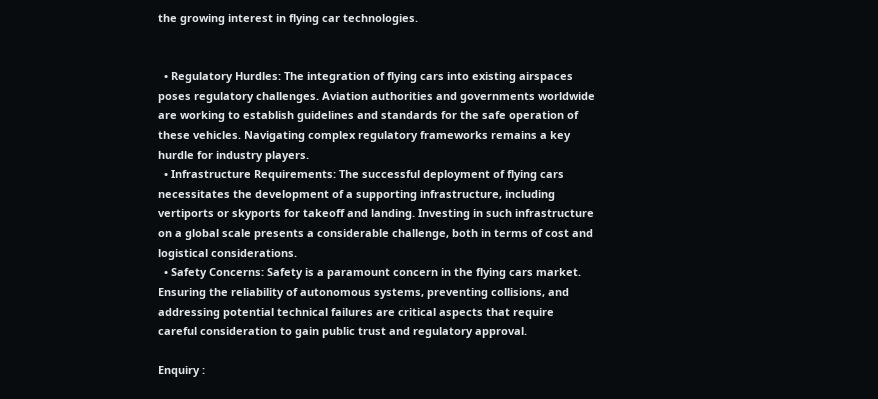the growing interest in flying car technologies.


  • Regulatory Hurdles: The integration of flying cars into existing airspaces poses regulatory challenges. Aviation authorities and governments worldwide are working to establish guidelines and standards for the safe operation of these vehicles. Navigating complex regulatory frameworks remains a key hurdle for industry players.
  • Infrastructure Requirements: The successful deployment of flying cars necessitates the development of a supporting infrastructure, including vertiports or skyports for takeoff and landing. Investing in such infrastructure on a global scale presents a considerable challenge, both in terms of cost and logistical considerations.
  • Safety Concerns: Safety is a paramount concern in the flying cars market. Ensuring the reliability of autonomous systems, preventing collisions, and addressing potential technical failures are critical aspects that require careful consideration to gain public trust and regulatory approval.

Enquiry :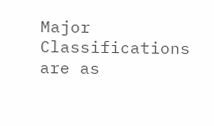Major Classifications are as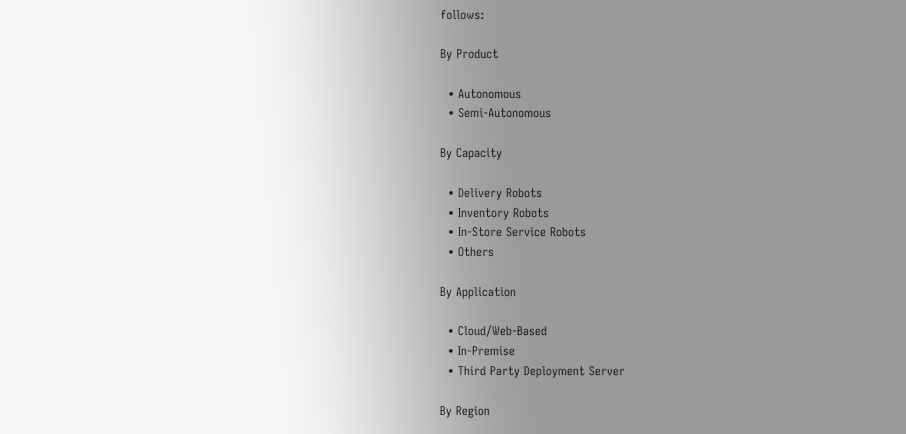follows:

By Product

  • Autonomous
  • Semi-Autonomous

By Capacity

  • Delivery Robots
  • Inventory Robots
  • In-Store Service Robots
  • Others

By Application

  • Cloud/Web-Based
  • In-Premise
  • Third Party Deployment Server

By Region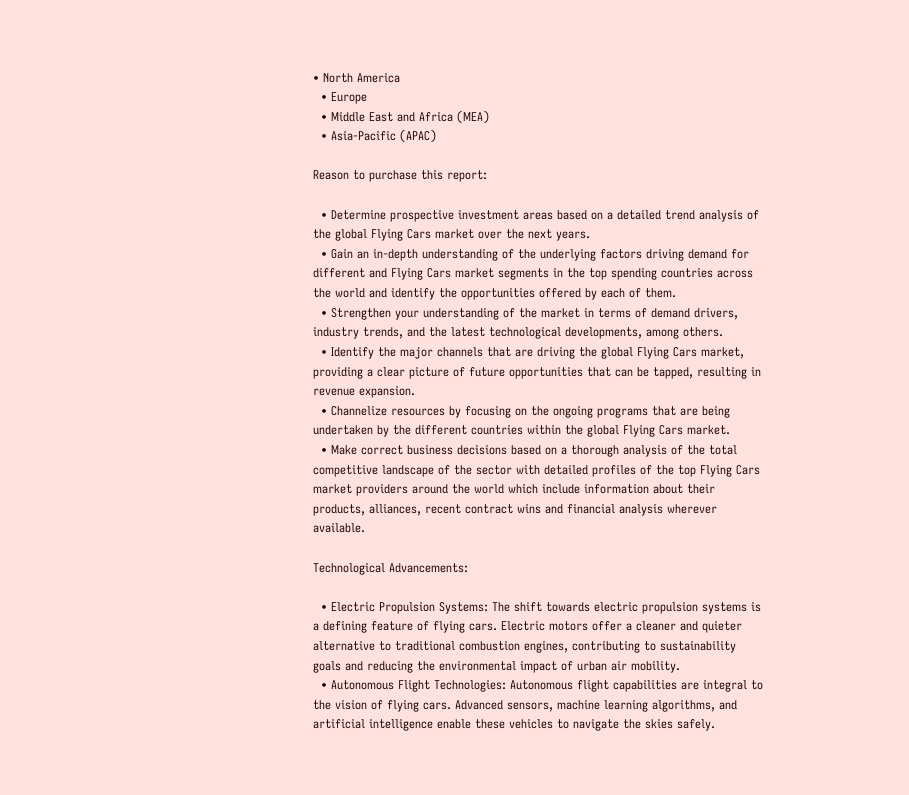• North America
  • Europe
  • Middle East and Africa (MEA)
  • Asia-Pacific (APAC)

Reason to purchase this report:

  • Determine prospective investment areas based on a detailed trend analysis of the global Flying Cars market over the next years.
  • Gain an in-depth understanding of the underlying factors driving demand for different and Flying Cars market segments in the top spending countries across the world and identify the opportunities offered by each of them.
  • Strengthen your understanding of the market in terms of demand drivers, industry trends, and the latest technological developments, among others.
  • Identify the major channels that are driving the global Flying Cars market, providing a clear picture of future opportunities that can be tapped, resulting in revenue expansion.
  • Channelize resources by focusing on the ongoing programs that are being undertaken by the different countries within the global Flying Cars market.
  • Make correct business decisions based on a thorough analysis of the total competitive landscape of the sector with detailed profiles of the top Flying Cars market providers around the world which include information about their products, alliances, recent contract wins and financial analysis wherever available.

Technological Advancements:

  • Electric Propulsion Systems: The shift towards electric propulsion systems is a defining feature of flying cars. Electric motors offer a cleaner and quieter alternative to traditional combustion engines, contributing to sustainability goals and reducing the environmental impact of urban air mobility.
  • Autonomous Flight Technologies: Autonomous flight capabilities are integral to the vision of flying cars. Advanced sensors, machine learning algorithms, and artificial intelligence enable these vehicles to navigate the skies safely.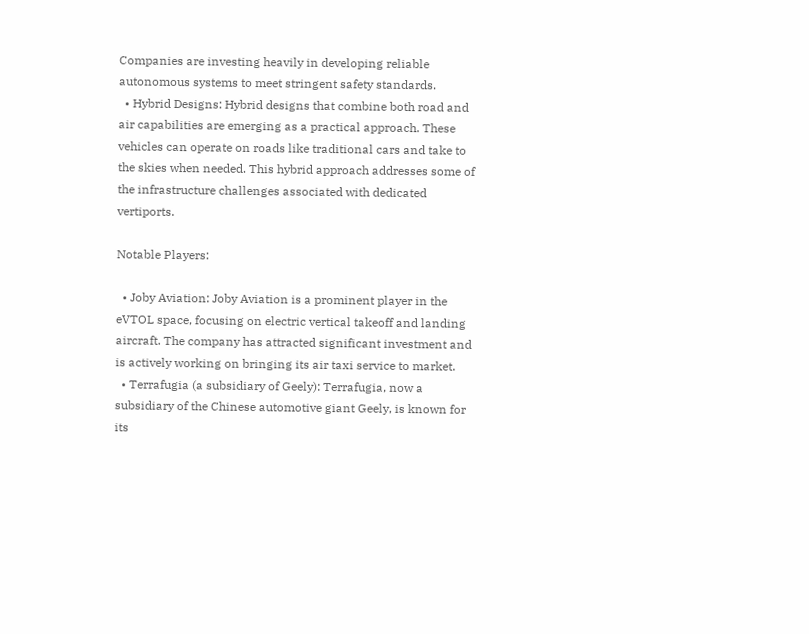Companies are investing heavily in developing reliable autonomous systems to meet stringent safety standards.
  • Hybrid Designs: Hybrid designs that combine both road and air capabilities are emerging as a practical approach. These vehicles can operate on roads like traditional cars and take to the skies when needed. This hybrid approach addresses some of the infrastructure challenges associated with dedicated vertiports.

Notable Players:

  • Joby Aviation: Joby Aviation is a prominent player in the eVTOL space, focusing on electric vertical takeoff and landing aircraft. The company has attracted significant investment and is actively working on bringing its air taxi service to market.
  • Terrafugia (a subsidiary of Geely): Terrafugia, now a subsidiary of the Chinese automotive giant Geely, is known for its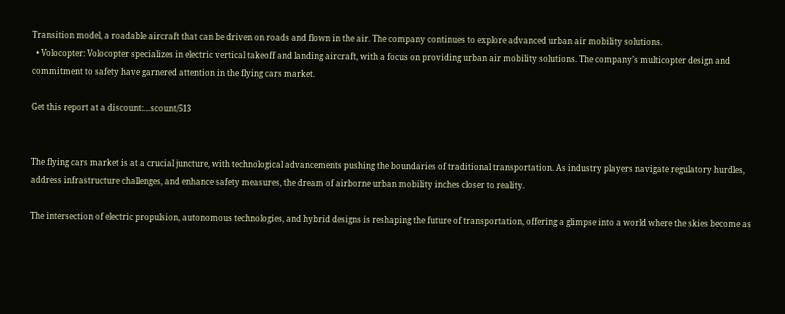Transition model, a roadable aircraft that can be driven on roads and flown in the air. The company continues to explore advanced urban air mobility solutions.
  • Volocopter: Volocopter specializes in electric vertical takeoff and landing aircraft, with a focus on providing urban air mobility solutions. The company’s multicopter design and commitment to safety have garnered attention in the flying cars market.

Get this report at a discount:…scount/513


The flying cars market is at a crucial juncture, with technological advancements pushing the boundaries of traditional transportation. As industry players navigate regulatory hurdles, address infrastructure challenges, and enhance safety measures, the dream of airborne urban mobility inches closer to reality.

The intersection of electric propulsion, autonomous technologies, and hybrid designs is reshaping the future of transportation, offering a glimpse into a world where the skies become as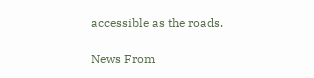accessible as the roads.

News From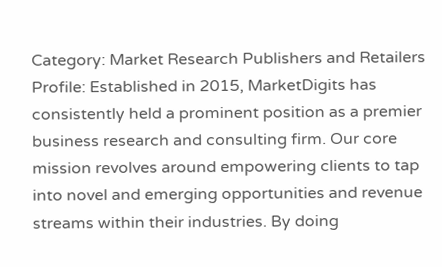Category: Market Research Publishers and Retailers Profile: Established in 2015, MarketDigits has consistently held a prominent position as a premier business research and consulting firm. Our core mission revolves around empowering clients to tap into novel and emerging opportunities and revenue streams within their industries. By doing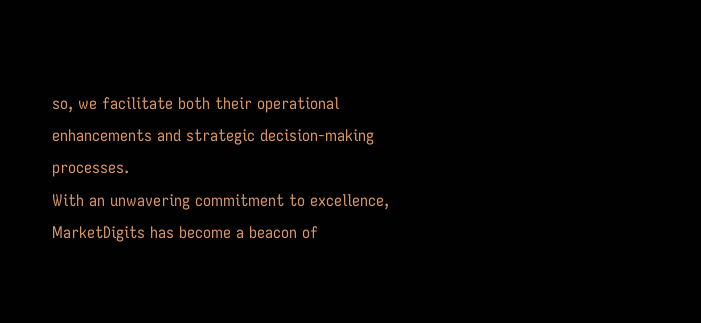so, we facilitate both their operational enhancements and strategic decision-making processes.
With an unwavering commitment to excellence, MarketDigits has become a beacon of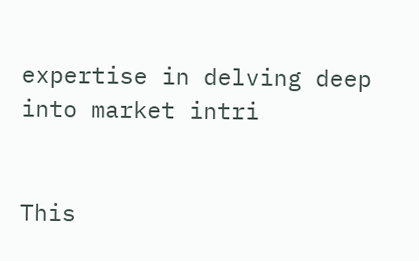expertise in delving deep into market intri


This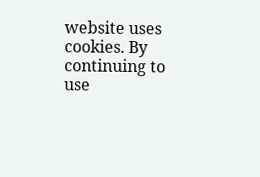website uses cookies. By continuing to use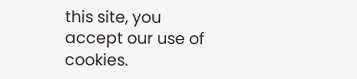this site, you accept our use of cookies.